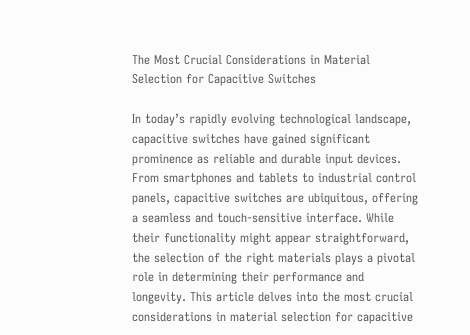The Most Crucial Considerations in Material Selection for Capacitive Switches

In today’s rapidly evolving technological landscape, capacitive switches have gained significant prominence as reliable and durable input devices. From smartphones and tablets to industrial control panels, capacitive switches are ubiquitous, offering a seamless and touch-sensitive interface. While their functionality might appear straightforward, the selection of the right materials plays a pivotal role in determining their performance and longevity. This article delves into the most crucial considerations in material selection for capacitive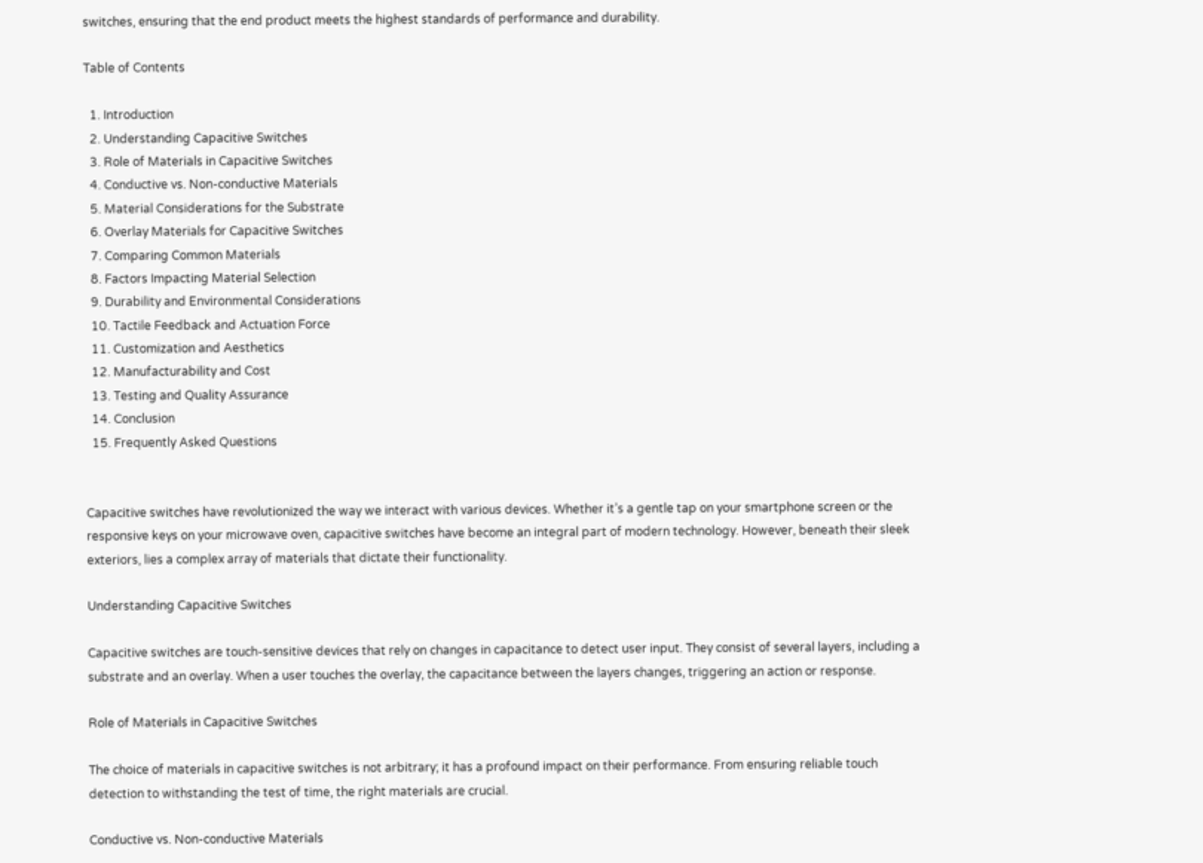switches, ensuring that the end product meets the highest standards of performance and durability.

Table of Contents

  1. Introduction
  2. Understanding Capacitive Switches
  3. Role of Materials in Capacitive Switches
  4. Conductive vs. Non-conductive Materials
  5. Material Considerations for the Substrate
  6. Overlay Materials for Capacitive Switches
  7. Comparing Common Materials
  8. Factors Impacting Material Selection
  9. Durability and Environmental Considerations
  10. Tactile Feedback and Actuation Force
  11. Customization and Aesthetics
  12. Manufacturability and Cost
  13. Testing and Quality Assurance
  14. Conclusion
  15. Frequently Asked Questions


Capacitive switches have revolutionized the way we interact with various devices. Whether it’s a gentle tap on your smartphone screen or the responsive keys on your microwave oven, capacitive switches have become an integral part of modern technology. However, beneath their sleek exteriors, lies a complex array of materials that dictate their functionality.

Understanding Capacitive Switches

Capacitive switches are touch-sensitive devices that rely on changes in capacitance to detect user input. They consist of several layers, including a substrate and an overlay. When a user touches the overlay, the capacitance between the layers changes, triggering an action or response.

Role of Materials in Capacitive Switches

The choice of materials in capacitive switches is not arbitrary; it has a profound impact on their performance. From ensuring reliable touch detection to withstanding the test of time, the right materials are crucial.

Conductive vs. Non-conductive Materials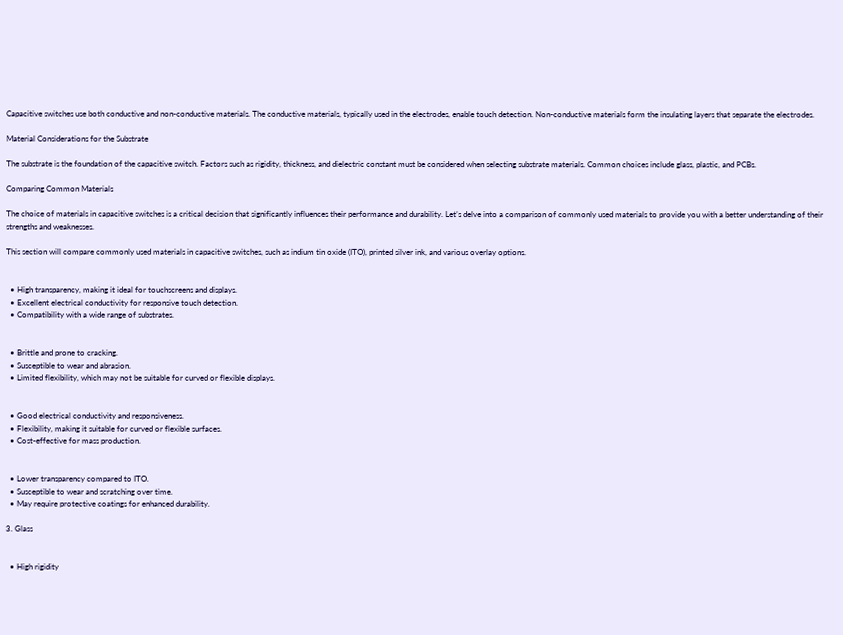Capacitive switches use both conductive and non-conductive materials. The conductive materials, typically used in the electrodes, enable touch detection. Non-conductive materials form the insulating layers that separate the electrodes.

Material Considerations for the Substrate

The substrate is the foundation of the capacitive switch. Factors such as rigidity, thickness, and dielectric constant must be considered when selecting substrate materials. Common choices include glass, plastic, and PCBs.

Comparing Common Materials

The choice of materials in capacitive switches is a critical decision that significantly influences their performance and durability. Let’s delve into a comparison of commonly used materials to provide you with a better understanding of their strengths and weaknesses.

This section will compare commonly used materials in capacitive switches, such as indium tin oxide (ITO), printed silver ink, and various overlay options.


  • High transparency, making it ideal for touchscreens and displays.
  • Excellent electrical conductivity for responsive touch detection.
  • Compatibility with a wide range of substrates.


  • Brittle and prone to cracking.
  • Susceptible to wear and abrasion.
  • Limited flexibility, which may not be suitable for curved or flexible displays.


  • Good electrical conductivity and responsiveness.
  • Flexibility, making it suitable for curved or flexible surfaces.
  • Cost-effective for mass production.


  • Lower transparency compared to ITO.
  • Susceptible to wear and scratching over time.
  • May require protective coatings for enhanced durability.

3. Glass


  • High rigidity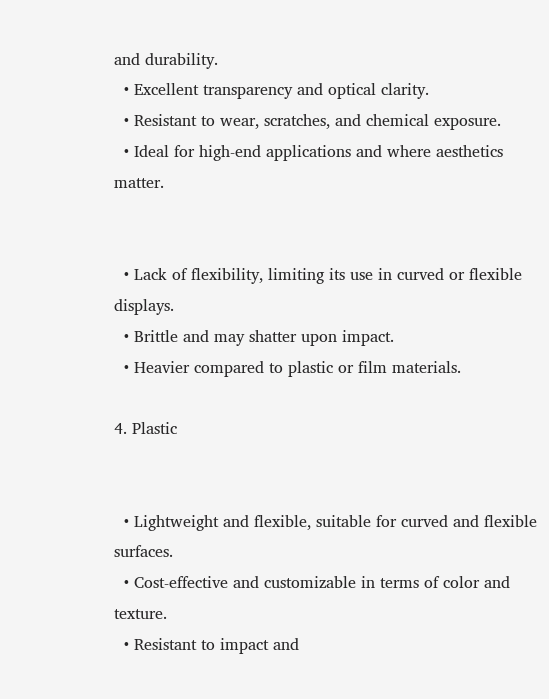and durability.
  • Excellent transparency and optical clarity.
  • Resistant to wear, scratches, and chemical exposure.
  • Ideal for high-end applications and where aesthetics matter.


  • Lack of flexibility, limiting its use in curved or flexible displays.
  • Brittle and may shatter upon impact.
  • Heavier compared to plastic or film materials.

4. Plastic


  • Lightweight and flexible, suitable for curved and flexible surfaces.
  • Cost-effective and customizable in terms of color and texture.
  • Resistant to impact and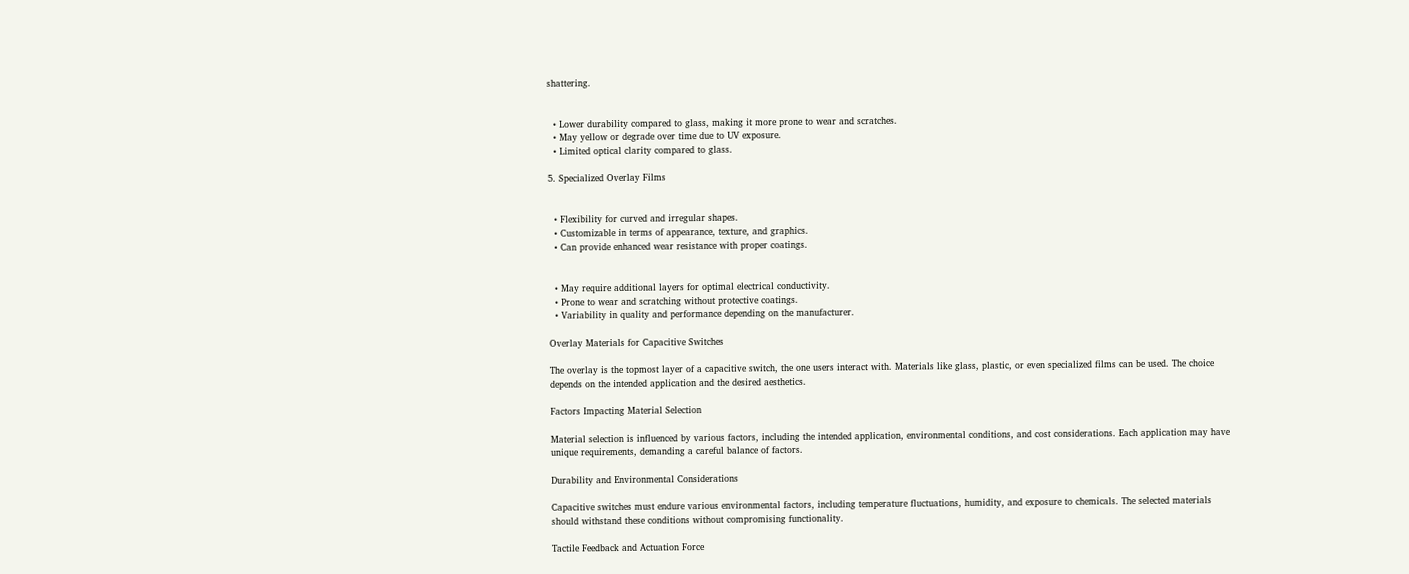shattering.


  • Lower durability compared to glass, making it more prone to wear and scratches.
  • May yellow or degrade over time due to UV exposure.
  • Limited optical clarity compared to glass.

5. Specialized Overlay Films


  • Flexibility for curved and irregular shapes.
  • Customizable in terms of appearance, texture, and graphics.
  • Can provide enhanced wear resistance with proper coatings.


  • May require additional layers for optimal electrical conductivity.
  • Prone to wear and scratching without protective coatings.
  • Variability in quality and performance depending on the manufacturer.

Overlay Materials for Capacitive Switches

The overlay is the topmost layer of a capacitive switch, the one users interact with. Materials like glass, plastic, or even specialized films can be used. The choice depends on the intended application and the desired aesthetics.

Factors Impacting Material Selection

Material selection is influenced by various factors, including the intended application, environmental conditions, and cost considerations. Each application may have unique requirements, demanding a careful balance of factors.

Durability and Environmental Considerations

Capacitive switches must endure various environmental factors, including temperature fluctuations, humidity, and exposure to chemicals. The selected materials should withstand these conditions without compromising functionality.

Tactile Feedback and Actuation Force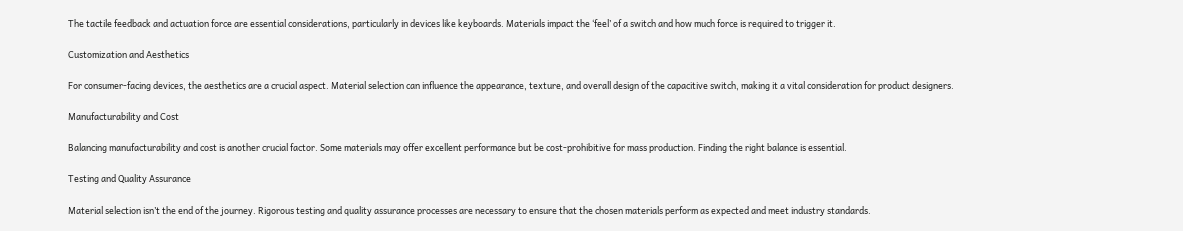The tactile feedback and actuation force are essential considerations, particularly in devices like keyboards. Materials impact the ‘feel’ of a switch and how much force is required to trigger it.

Customization and Aesthetics

For consumer-facing devices, the aesthetics are a crucial aspect. Material selection can influence the appearance, texture, and overall design of the capacitive switch, making it a vital consideration for product designers.

Manufacturability and Cost

Balancing manufacturability and cost is another crucial factor. Some materials may offer excellent performance but be cost-prohibitive for mass production. Finding the right balance is essential.

Testing and Quality Assurance

Material selection isn’t the end of the journey. Rigorous testing and quality assurance processes are necessary to ensure that the chosen materials perform as expected and meet industry standards.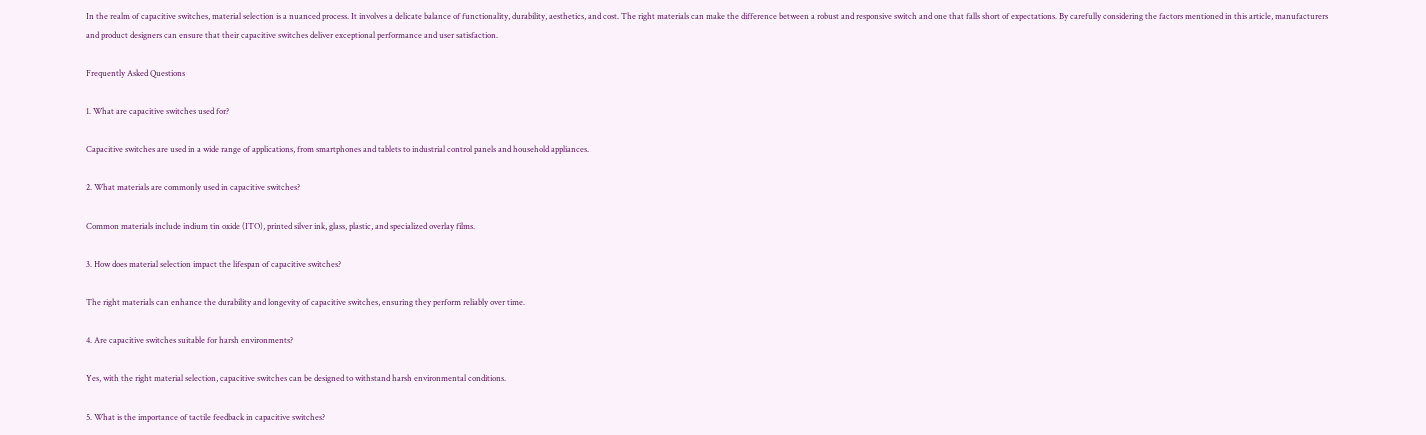In the realm of capacitive switches, material selection is a nuanced process. It involves a delicate balance of functionality, durability, aesthetics, and cost. The right materials can make the difference between a robust and responsive switch and one that falls short of expectations. By carefully considering the factors mentioned in this article, manufacturers and product designers can ensure that their capacitive switches deliver exceptional performance and user satisfaction.

Frequently Asked Questions

1. What are capacitive switches used for?

Capacitive switches are used in a wide range of applications, from smartphones and tablets to industrial control panels and household appliances.

2. What materials are commonly used in capacitive switches?

Common materials include indium tin oxide (ITO), printed silver ink, glass, plastic, and specialized overlay films.

3. How does material selection impact the lifespan of capacitive switches?

The right materials can enhance the durability and longevity of capacitive switches, ensuring they perform reliably over time.

4. Are capacitive switches suitable for harsh environments?

Yes, with the right material selection, capacitive switches can be designed to withstand harsh environmental conditions.

5. What is the importance of tactile feedback in capacitive switches?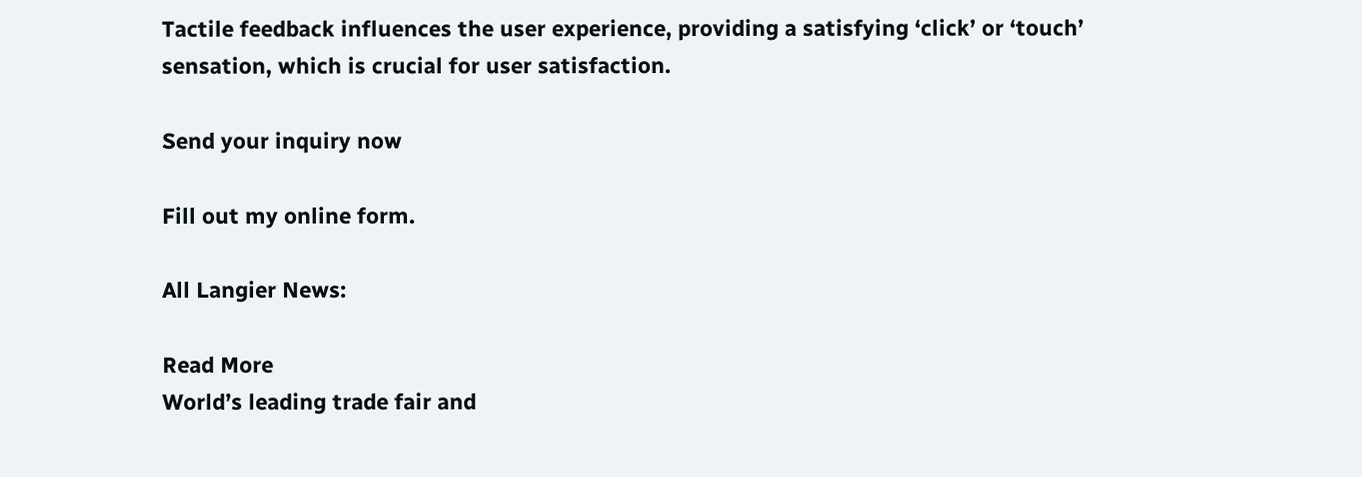Tactile feedback influences the user experience, providing a satisfying ‘click’ or ‘touch’ sensation, which is crucial for user satisfaction.

Send your inquiry now

Fill out my online form.

All Langier News:

Read More
World’s leading trade fair and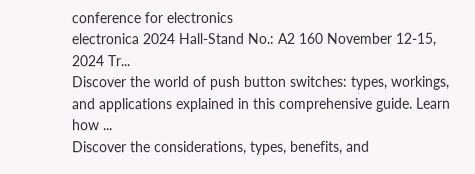conference for electronics
electronica 2024 Hall-Stand No.: A2 160 November 12-15, 2024 Tr...
Discover the world of push button switches: types, workings, and applications explained in this comprehensive guide. Learn how ...
Discover the considerations, types, benefits, and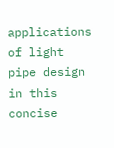applications of light pipe design in this concise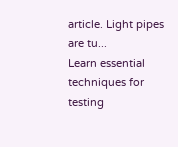article. Light pipes are tu...
Learn essential techniques for testing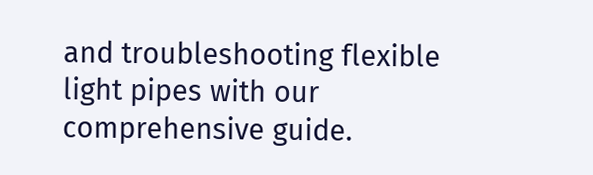and troubleshooting flexible light pipes with our comprehensive guide.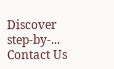Discover step-by-...
Contact Us